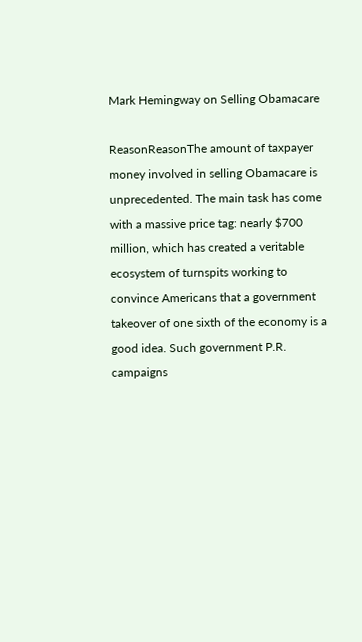Mark Hemingway on Selling Obamacare

ReasonReasonThe amount of taxpayer money involved in selling Obamacare is unprecedented. The main task has come with a massive price tag: nearly $700 million, which has created a veritable ecosystem of turnspits working to convince Americans that a government takeover of one sixth of the economy is a good idea. Such government P.R. campaigns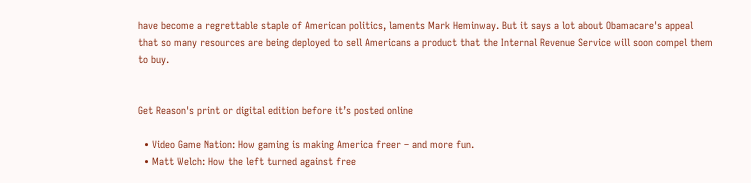have become a regrettable staple of American politics, laments Mark Heminway. But it says a lot about Obamacare's appeal that so many resources are being deployed to sell Americans a product that the Internal Revenue Service will soon compel them to buy.


Get Reason's print or digital edition before it’s posted online

  • Video Game Nation: How gaming is making America freer – and more fun.
  • Matt Welch: How the left turned against free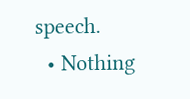speech.
  • Nothing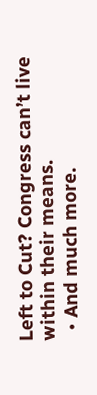Left to Cut? Congress can’t live within their means.
  • And much more.